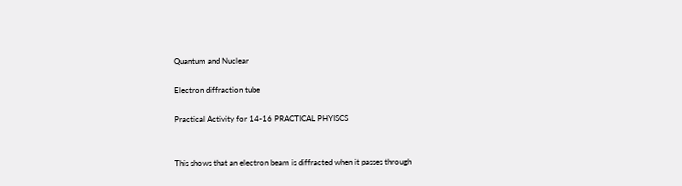Quantum and Nuclear

Electron diffraction tube

Practical Activity for 14-16 PRACTICAL PHYISCS


This shows that an electron beam is diffracted when it passes through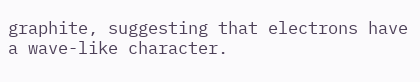graphite, suggesting that electrons have a wave-like character.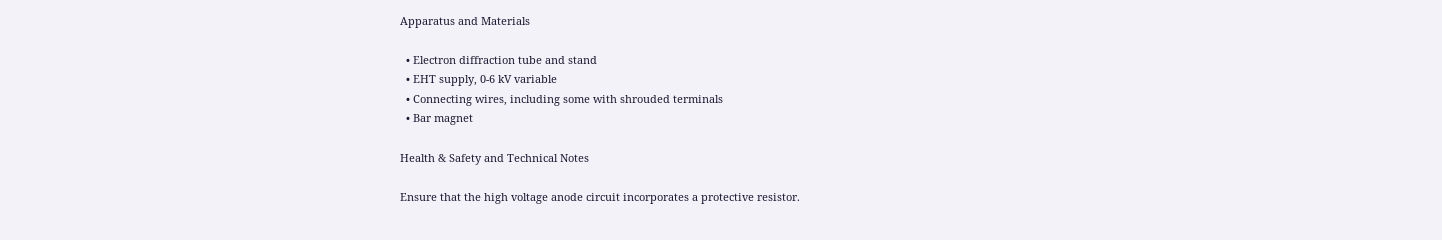Apparatus and Materials

  • Electron diffraction tube and stand
  • EHT supply, 0-6 kV variable
  • Connecting wires, including some with shrouded terminals
  • Bar magnet

Health & Safety and Technical Notes

Ensure that the high voltage anode circuit incorporates a protective resistor.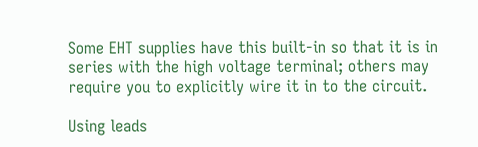Some EHT supplies have this built-in so that it is in series with the high voltage terminal; others may require you to explicitly wire it in to the circuit.

Using leads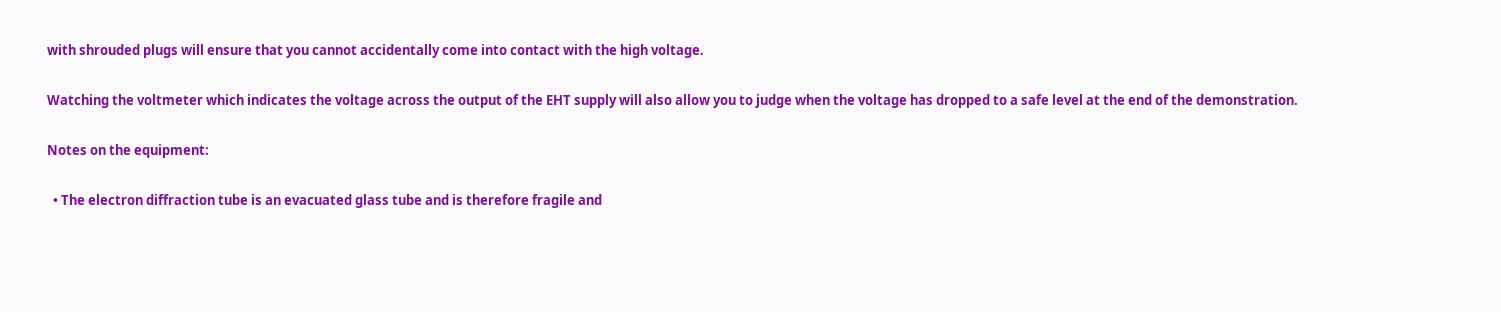with shrouded plugs will ensure that you cannot accidentally come into contact with the high voltage.

Watching the voltmeter which indicates the voltage across the output of the EHT supply will also allow you to judge when the voltage has dropped to a safe level at the end of the demonstration.

Notes on the equipment:

  • The electron diffraction tube is an evacuated glass tube and is therefore fragile and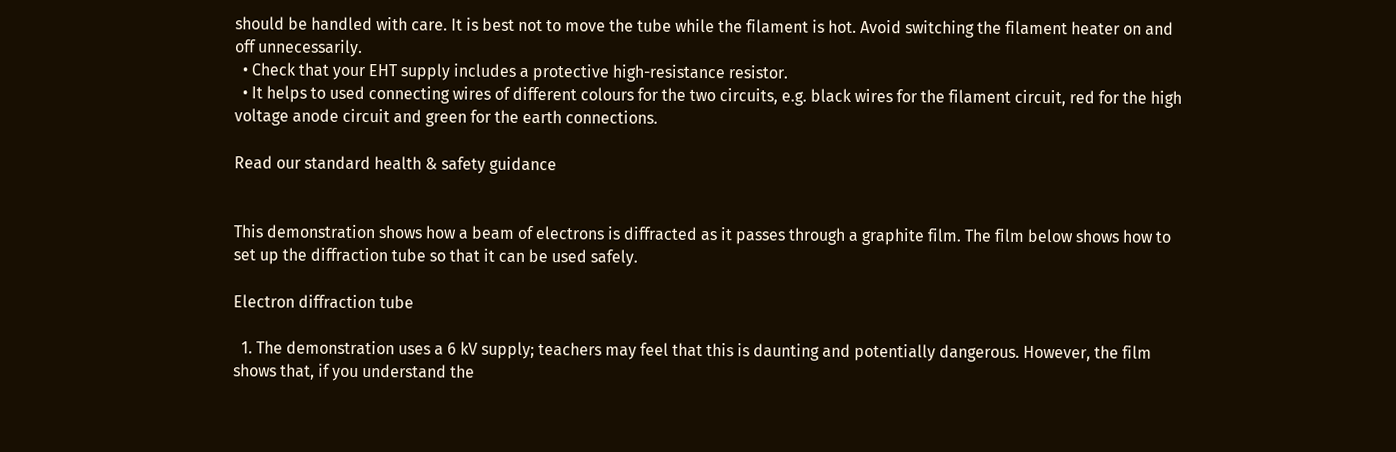should be handled with care. It is best not to move the tube while the filament is hot. Avoid switching the filament heater on and off unnecessarily.
  • Check that your EHT supply includes a protective high-resistance resistor.
  • It helps to used connecting wires of different colours for the two circuits, e.g. black wires for the filament circuit, red for the high voltage anode circuit and green for the earth connections.

Read our standard health & safety guidance


This demonstration shows how a beam of electrons is diffracted as it passes through a graphite film. The film below shows how to set up the diffraction tube so that it can be used safely.

Electron diffraction tube

  1. The demonstration uses a 6 kV supply; teachers may feel that this is daunting and potentially dangerous. However, the film shows that, if you understand the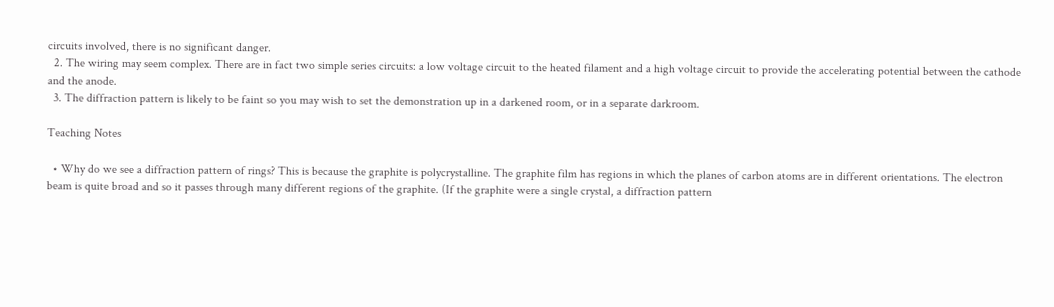circuits involved, there is no significant danger.
  2. The wiring may seem complex. There are in fact two simple series circuits: a low voltage circuit to the heated filament and a high voltage circuit to provide the accelerating potential between the cathode and the anode.
  3. The diffraction pattern is likely to be faint so you may wish to set the demonstration up in a darkened room, or in a separate darkroom.

Teaching Notes

  • Why do we see a diffraction pattern of rings? This is because the graphite is polycrystalline. The graphite film has regions in which the planes of carbon atoms are in different orientations. The electron beam is quite broad and so it passes through many different regions of the graphite. (If the graphite were a single crystal, a diffraction pattern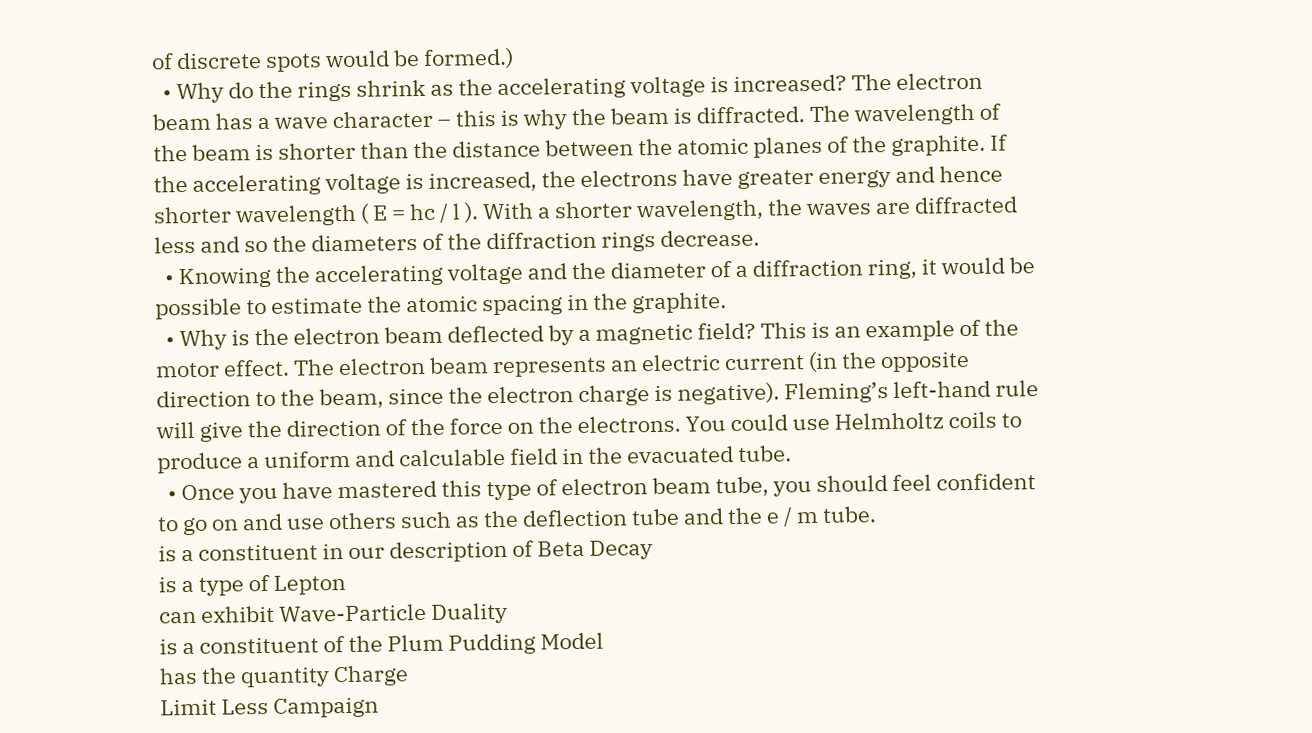of discrete spots would be formed.)
  • Why do the rings shrink as the accelerating voltage is increased? The electron beam has a wave character – this is why the beam is diffracted. The wavelength of the beam is shorter than the distance between the atomic planes of the graphite. If the accelerating voltage is increased, the electrons have greater energy and hence shorter wavelength ( E = hc / l ). With a shorter wavelength, the waves are diffracted less and so the diameters of the diffraction rings decrease.
  • Knowing the accelerating voltage and the diameter of a diffraction ring, it would be possible to estimate the atomic spacing in the graphite.
  • Why is the electron beam deflected by a magnetic field? This is an example of the motor effect. The electron beam represents an electric current (in the opposite direction to the beam, since the electron charge is negative). Fleming’s left-hand rule will give the direction of the force on the electrons. You could use Helmholtz coils to produce a uniform and calculable field in the evacuated tube.
  • Once you have mastered this type of electron beam tube, you should feel confident to go on and use others such as the deflection tube and the e / m tube.
is a constituent in our description of Beta Decay
is a type of Lepton
can exhibit Wave-Particle Duality
is a constituent of the Plum Pudding Model
has the quantity Charge
Limit Less Campaign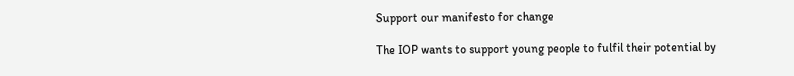Support our manifesto for change

The IOP wants to support young people to fulfil their potential by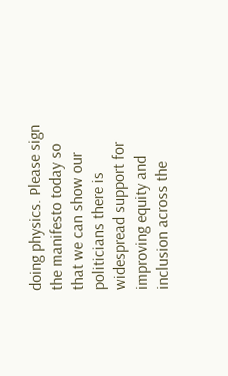doing physics. Please sign the manifesto today so that we can show our politicians there is widespread support for improving equity and inclusion across the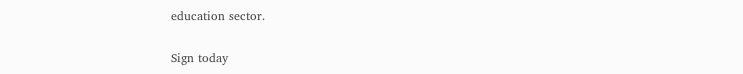education sector.

Sign today